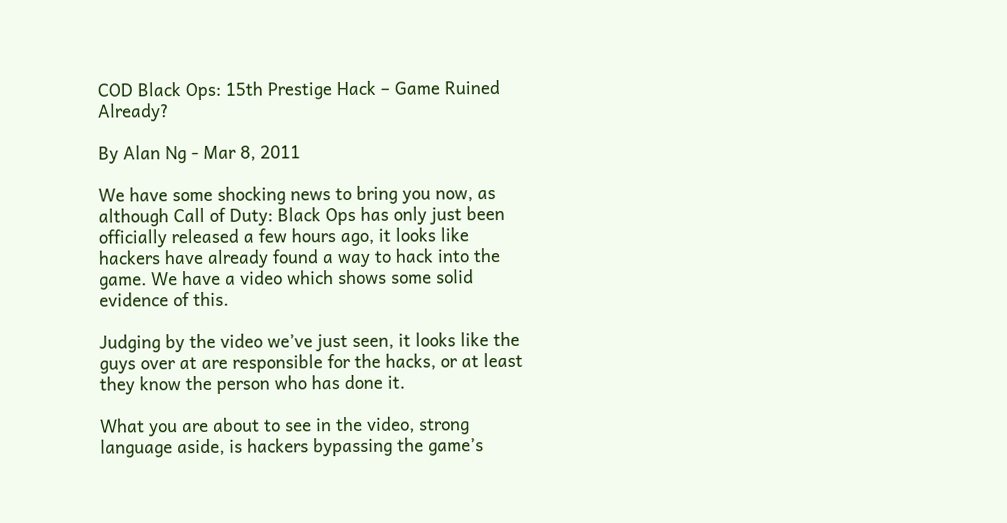COD Black Ops: 15th Prestige Hack – Game Ruined Already?

By Alan Ng - Mar 8, 2011

We have some shocking news to bring you now, as although Call of Duty: Black Ops has only just been officially released a few hours ago, it looks like hackers have already found a way to hack into the game. We have a video which shows some solid evidence of this.

Judging by the video we’ve just seen, it looks like the guys over at are responsible for the hacks, or at least they know the person who has done it.

What you are about to see in the video, strong language aside, is hackers bypassing the game’s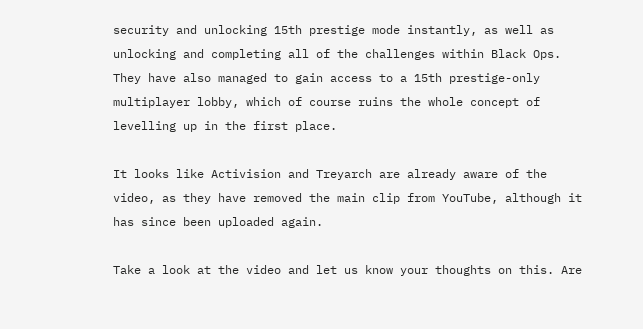security and unlocking 15th prestige mode instantly, as well as unlocking and completing all of the challenges within Black Ops. They have also managed to gain access to a 15th prestige-only multiplayer lobby, which of course ruins the whole concept of levelling up in the first place.

It looks like Activision and Treyarch are already aware of the video, as they have removed the main clip from YouTube, although it has since been uploaded again.

Take a look at the video and let us know your thoughts on this. Are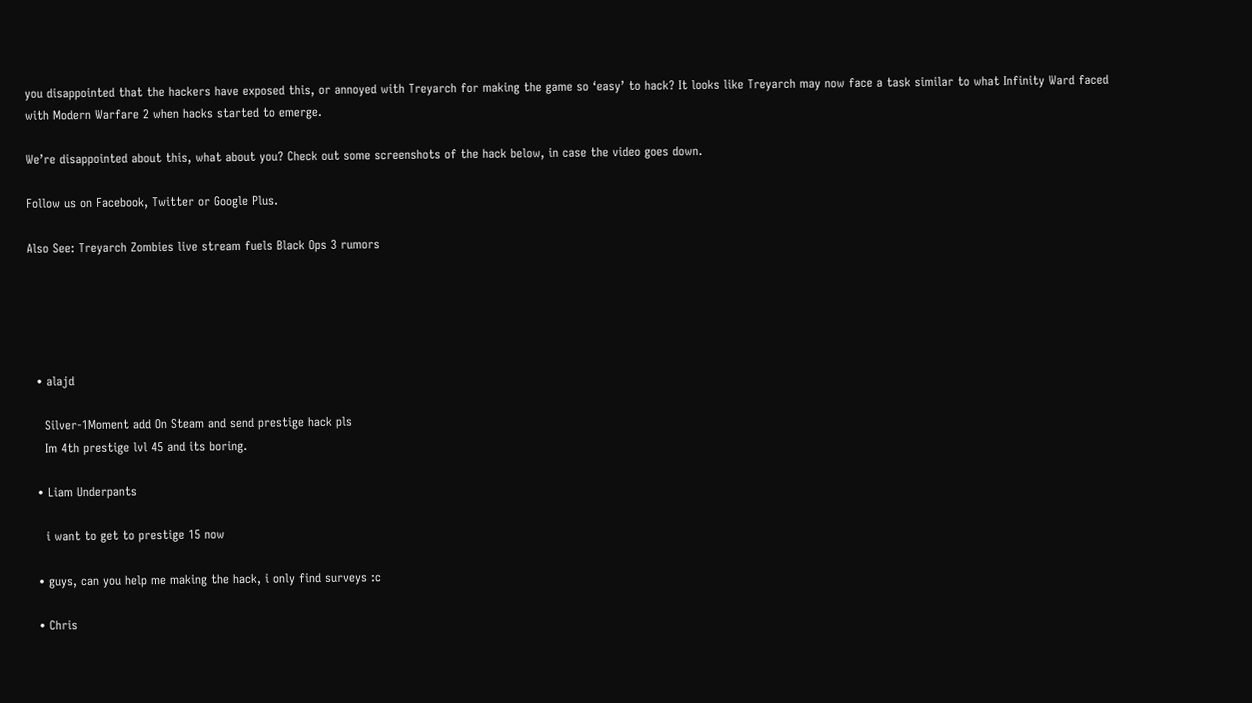you disappointed that the hackers have exposed this, or annoyed with Treyarch for making the game so ‘easy’ to hack? It looks like Treyarch may now face a task similar to what Infinity Ward faced with Modern Warfare 2 when hacks started to emerge.

We’re disappointed about this, what about you? Check out some screenshots of the hack below, in case the video goes down.

Follow us on Facebook, Twitter or Google Plus.

Also See: Treyarch Zombies live stream fuels Black Ops 3 rumors





  • alajd

    Silver-1Moment add On Steam and send prestige hack pls
    Im 4th prestige lvl 45 and its boring.

  • Liam Underpants

    i want to get to prestige 15 now

  • guys, can you help me making the hack, i only find surveys :c

  • Chris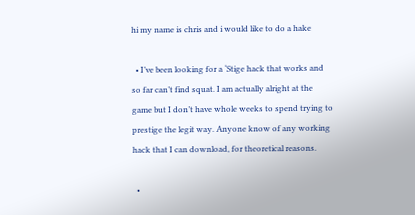hi my name is chris and i would like to do a hake

  • I’ve been looking for a ‘Stige hack that works and so far can’t find squat. I am actually alright at the game but I don’t have whole weeks to spend trying to prestige the legit way. Anyone know of any working hack that I can download, for theoretical reasons.

  •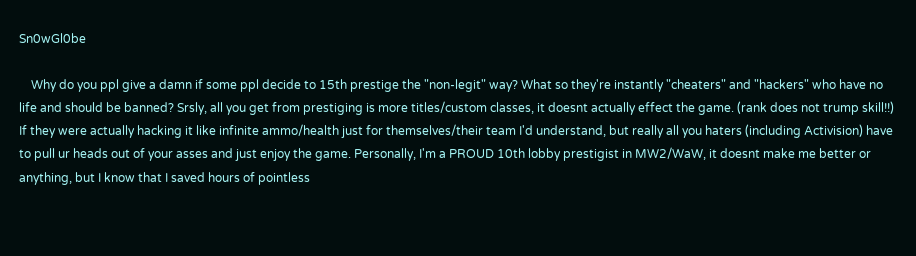Sn0wGl0be

    Why do you ppl give a damn if some ppl decide to 15th prestige the "non-legit" way? What so they're instantly "cheaters" and "hackers" who have no life and should be banned? Srsly, all you get from prestiging is more titles/custom classes, it doesnt actually effect the game. (rank does not trump skill!!) If they were actually hacking it like infinite ammo/health just for themselves/their team I'd understand, but really all you haters (including Activision) have to pull ur heads out of your asses and just enjoy the game. Personally, I'm a PROUD 10th lobby prestigist in MW2/WaW, it doesnt make me better or anything, but I know that I saved hours of pointless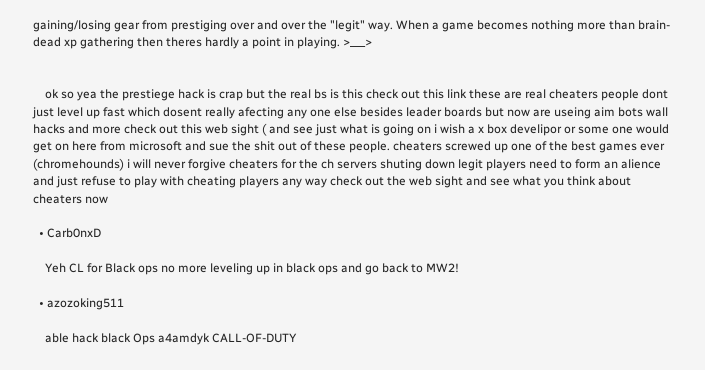gaining/losing gear from prestiging over and over the "legit" way. When a game becomes nothing more than brain-dead xp gathering then theres hardly a point in playing. >___>


    ok so yea the prestiege hack is crap but the real bs is this check out this link these are real cheaters people dont just level up fast which dosent really afecting any one else besides leader boards but now are useing aim bots wall hacks and more check out this web sight ( and see just what is going on i wish a x box develipor or some one would get on here from microsoft and sue the shit out of these people. cheaters screwed up one of the best games ever (chromehounds) i will never forgive cheaters for the ch servers shuting down legit players need to form an alience and just refuse to play with cheating players any way check out the web sight and see what you think about cheaters now

  • Carb0nxD

    Yeh CL for Black ops no more leveling up in black ops and go back to MW2!

  • azozoking511

    able hack black Ops a4amdyk CALL-OF-DUTY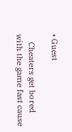• Guest

    Cheaters get bored with the game fast cause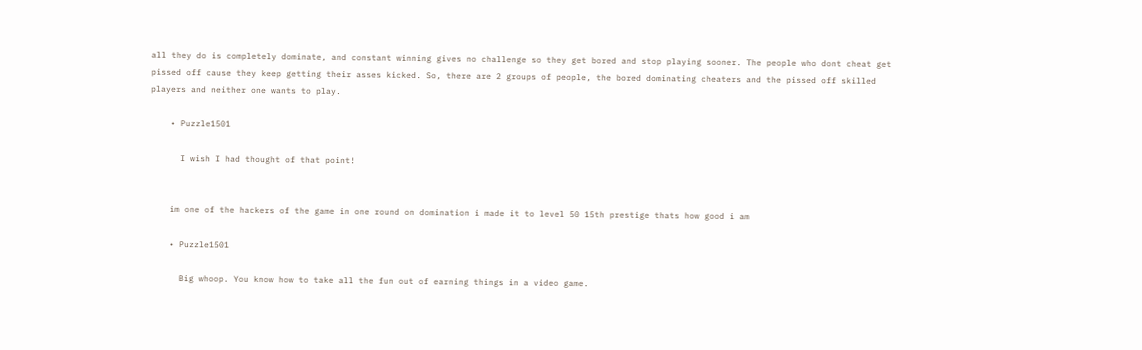all they do is completely dominate, and constant winning gives no challenge so they get bored and stop playing sooner. The people who dont cheat get pissed off cause they keep getting their asses kicked. So, there are 2 groups of people, the bored dominating cheaters and the pissed off skilled players and neither one wants to play.

    • Puzzle1501

      I wish I had thought of that point!


    im one of the hackers of the game in one round on domination i made it to level 50 15th prestige thats how good i am

    • Puzzle1501

      Big whoop. You know how to take all the fun out of earning things in a video game.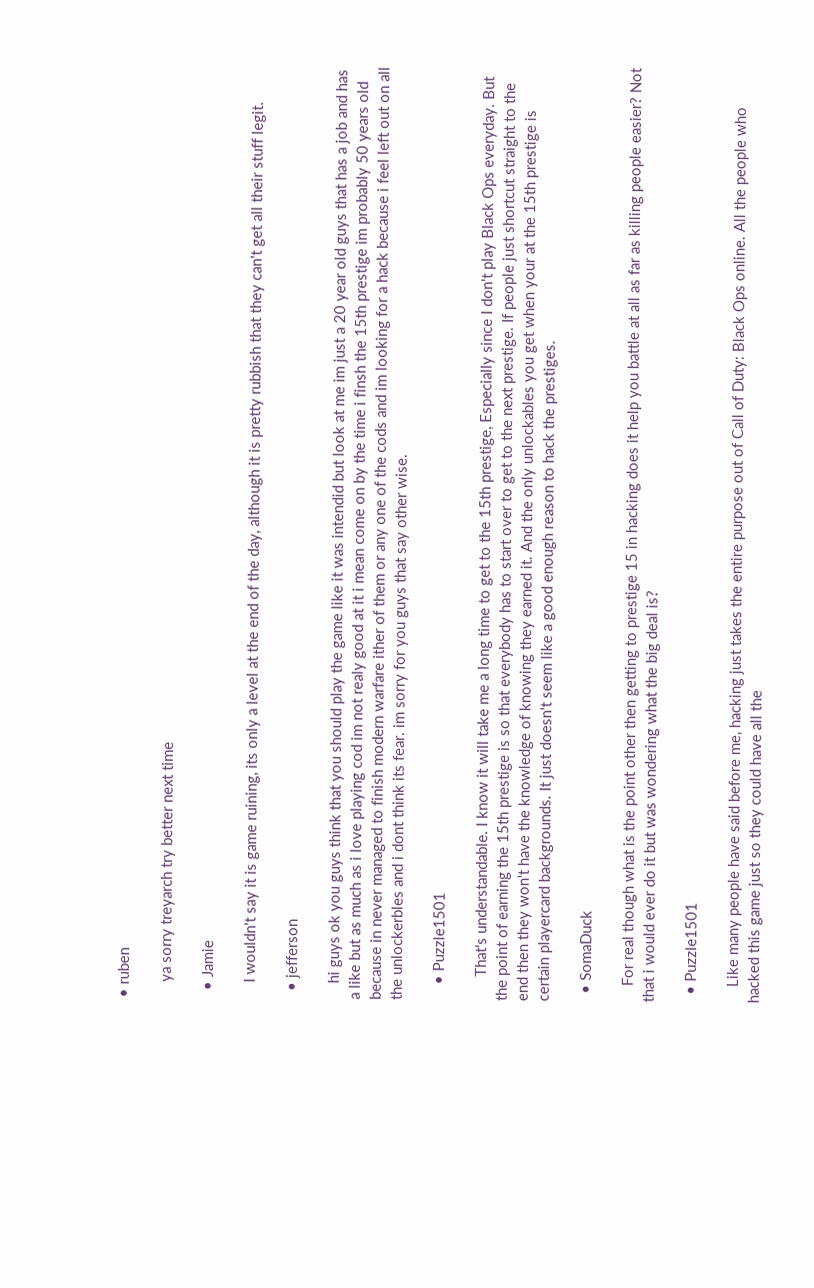• ruben

    ya sorry treyarch try better next time

  • Jamie

    I wouldn't say it is game ruining, its only a level at the end of the day, although it is pretty rubbish that they can't get all their stuff legit.

  • jefferson

    hi guys ok you guys think that you should play the game like it was intendid but look at me im just a 20 year old guys that has a job and has a like but as much as i love playing cod im not realy good at it i mean come on by the time i finsh the 15th prestige im probably 50 years old because in never managed to finish modern warfare ither of them or any one of the cods and im looking for a hack because i feel left out on all the unlockerbles and i dont think its fear. im sorry for you guys that say other wise.

    • Puzzle1501

      That's understandable. I know it will take me a long time to get to the 15th prestige, Especially since I don't play Black Ops everyday. But the point of earning the 15th prestige is so that everybody has to start over to get to the next prestige. If people just shortcut straight to the end then they won't have the knowledge of knowing they earned it. And the only unlockables you get when your at the 15th prestige is certain playercard backgrounds. It just doesn't seem like a good enough reason to hack the prestiges.

  • SomaDuck

    For real though what is the point other then getting to prestige 15 in hacking does it help you battle at all as far as killing people easier? Not that i would ever do it but was wondering what the big deal is?

  • Puzzle1501

    Like many people have said before me, hacking just takes the entire purpose out of Call of Duty: Black Ops online. All the people who hacked this game just so they could have all the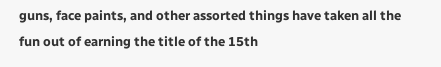guns, face paints, and other assorted things have taken all the fun out of earning the title of the 15th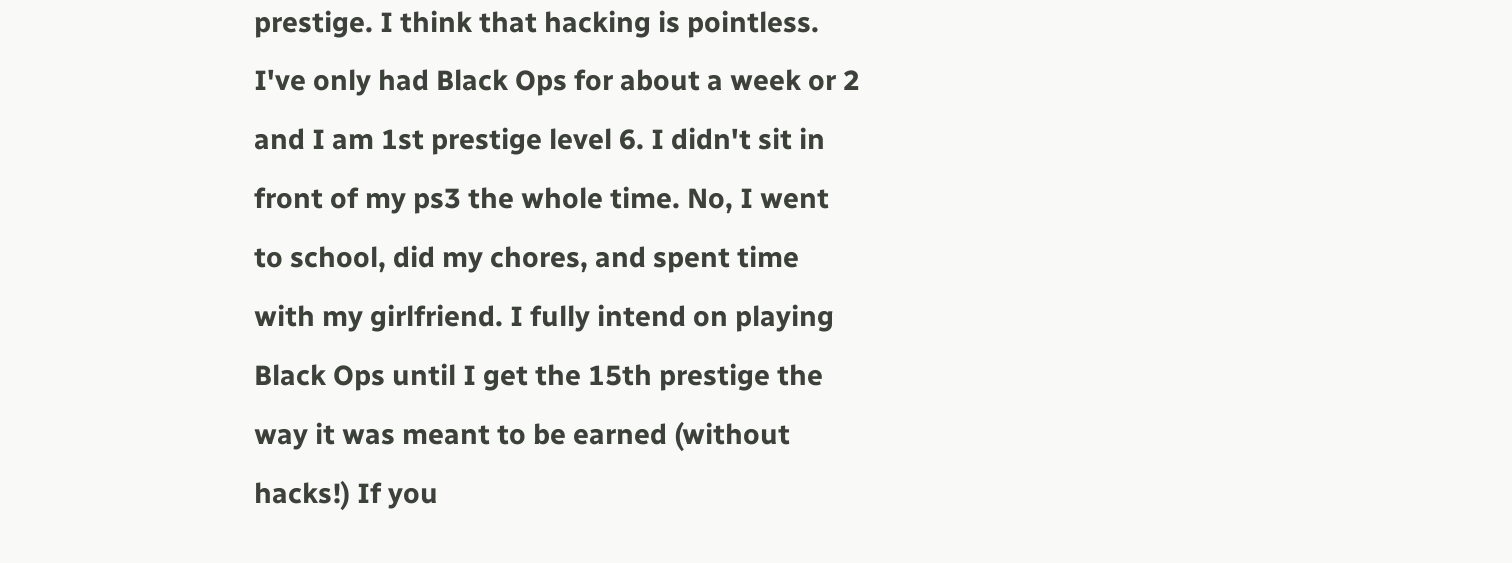prestige. I think that hacking is pointless. I've only had Black Ops for about a week or 2 and I am 1st prestige level 6. I didn't sit in front of my ps3 the whole time. No, I went to school, did my chores, and spent time with my girlfriend. I fully intend on playing Black Ops until I get the 15th prestige the way it was meant to be earned (without hacks!) If you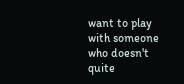want to play with someone who doesn't quite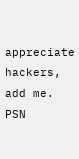appreciate hackers, add me. PSN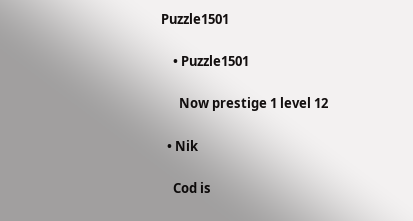Puzzle1501

    • Puzzle1501

      Now prestige 1 level 12

  • Nik

    Cod is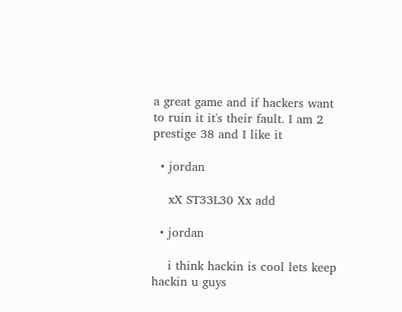a great game and if hackers want to ruin it it's their fault. I am 2 prestige 38 and I like it

  • jordan

    xX ST33L30 Xx add

  • jordan

    i think hackin is cool lets keep hackin u guys